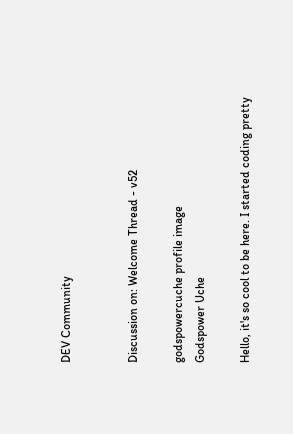DEV Community


Discussion on: Welcome Thread - v52

godspowercuche profile image
Godspower Uche

Hello, it's so cool to be here. I started coding pretty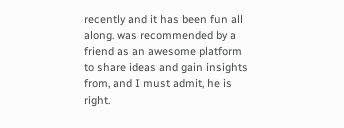recently and it has been fun all along. was recommended by a friend as an awesome platform to share ideas and gain insights from, and I must admit, he is right.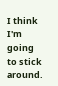I think I'm going to stick around.